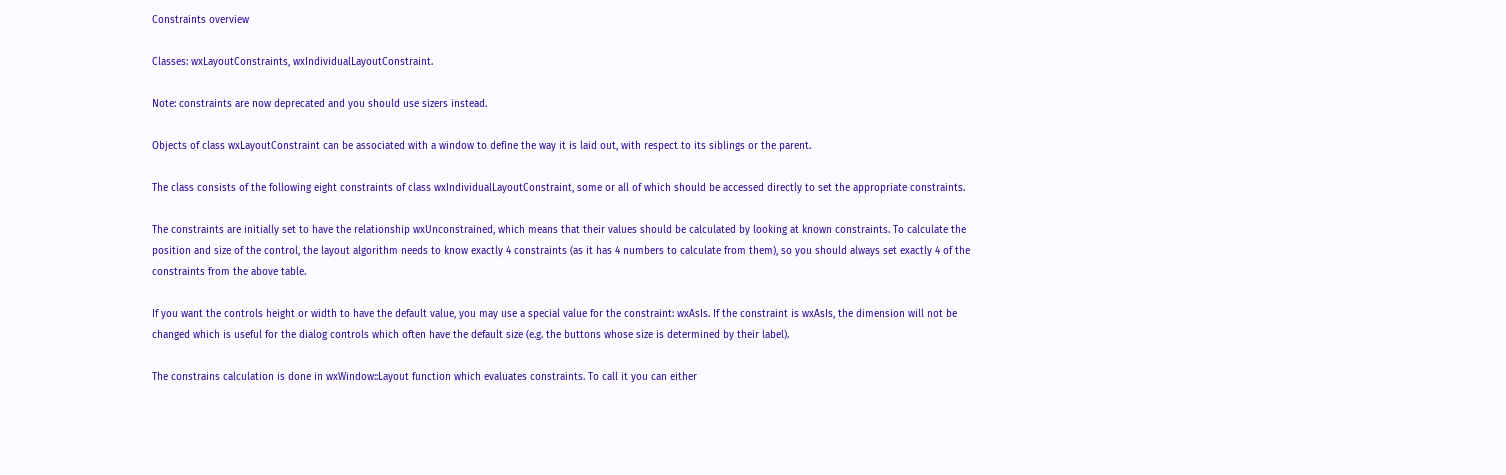Constraints overview

Classes: wxLayoutConstraints, wxIndividualLayoutConstraint.

Note: constraints are now deprecated and you should use sizers instead.

Objects of class wxLayoutConstraint can be associated with a window to define the way it is laid out, with respect to its siblings or the parent.

The class consists of the following eight constraints of class wxIndividualLayoutConstraint, some or all of which should be accessed directly to set the appropriate constraints.

The constraints are initially set to have the relationship wxUnconstrained, which means that their values should be calculated by looking at known constraints. To calculate the position and size of the control, the layout algorithm needs to know exactly 4 constraints (as it has 4 numbers to calculate from them), so you should always set exactly 4 of the constraints from the above table.

If you want the controls height or width to have the default value, you may use a special value for the constraint: wxAsIs. If the constraint is wxAsIs, the dimension will not be changed which is useful for the dialog controls which often have the default size (e.g. the buttons whose size is determined by their label).

The constrains calculation is done in wxWindow::Layout function which evaluates constraints. To call it you can either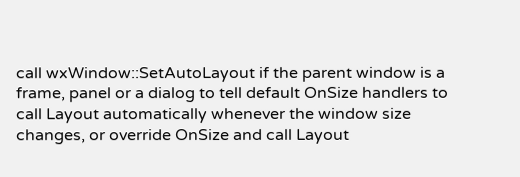call wxWindow::SetAutoLayout if the parent window is a frame, panel or a dialog to tell default OnSize handlers to call Layout automatically whenever the window size changes, or override OnSize and call Layout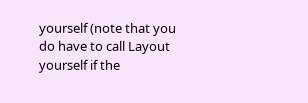yourself (note that you do have to call Layout yourself if the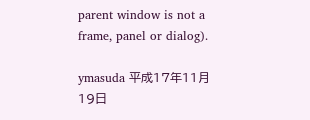parent window is not a frame, panel or dialog).

ymasuda 平成17年11月19日